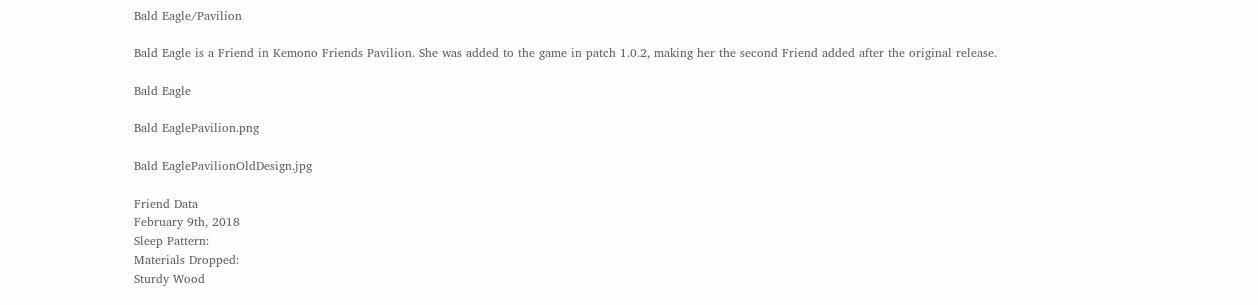Bald Eagle/Pavilion

Bald Eagle is a Friend in Kemono Friends Pavilion. She was added to the game in patch 1.0.2, making her the second Friend added after the original release.

Bald Eagle

Bald EaglePavilion.png

Bald EaglePavilionOldDesign.jpg

Friend Data
February 9th, 2018
Sleep Pattern:
Materials Dropped:
Sturdy Wood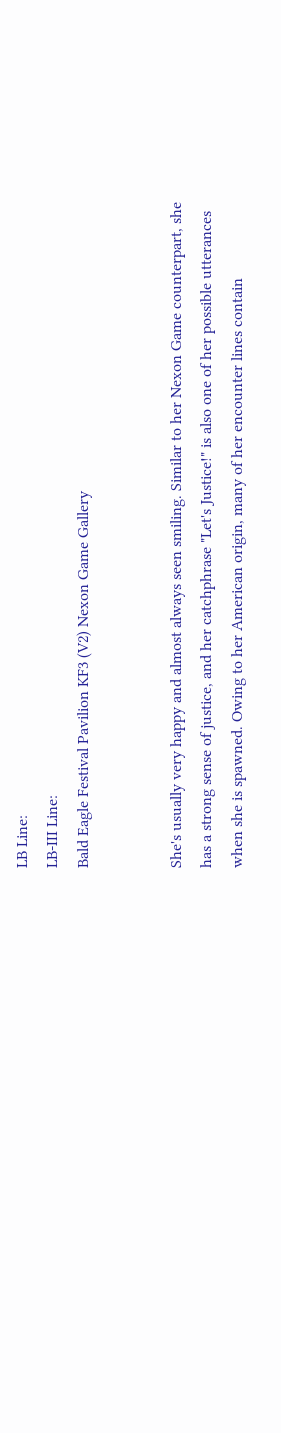LB Line:
LB-III Line:
Bald Eagle Festival Pavilion KF3 (V2) Nexon Game Gallery


She's usually very happy and almost always seen smiling. Similar to her Nexon Game counterpart, she has a strong sense of justice, and her catchphrase "Let's Justice!" is also one of her possible utterances when she is spawned. Owing to her American origin, many of her encounter lines contain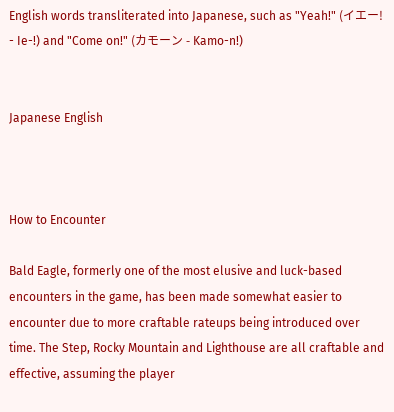English words transliterated into Japanese, such as "Yeah!" (イエー! - Ie-!) and "Come on!" (カモーン - Kamo-n!)


Japanese English



How to Encounter

Bald Eagle, formerly one of the most elusive and luck-based encounters in the game, has been made somewhat easier to encounter due to more craftable rateups being introduced over time. The Step, Rocky Mountain and Lighthouse are all craftable and effective, assuming the player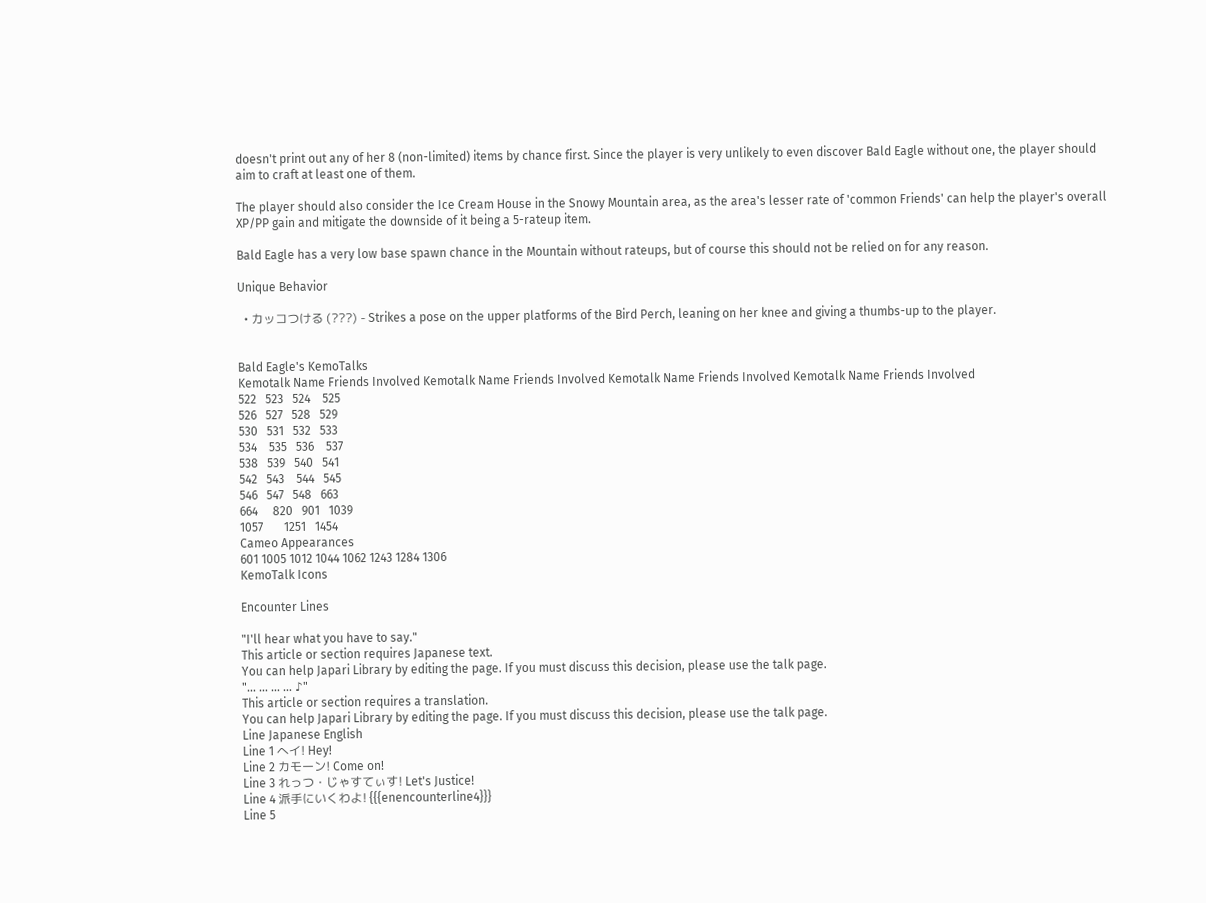doesn't print out any of her 8 (non-limited) items by chance first. Since the player is very unlikely to even discover Bald Eagle without one, the player should aim to craft at least one of them.

The player should also consider the Ice Cream House in the Snowy Mountain area, as the area's lesser rate of 'common Friends' can help the player's overall XP/PP gain and mitigate the downside of it being a 5-rateup item.

Bald Eagle has a very low base spawn chance in the Mountain without rateups, but of course this should not be relied on for any reason.

Unique Behavior

  • カッコつける (???) - Strikes a pose on the upper platforms of the Bird Perch, leaning on her knee and giving a thumbs-up to the player.


Bald Eagle's KemoTalks
Kemotalk Name Friends Involved Kemotalk Name Friends Involved Kemotalk Name Friends Involved Kemotalk Name Friends Involved
522   523   524    525
526   527   528   529
530   531   532   533
534    535   536    537
538   539   540   541
542   543    544   545
546   547   548   663
664     820   901   1039
1057       1251   1454
Cameo Appearances
601 1005 1012 1044 1062 1243 1284 1306
KemoTalk Icons

Encounter Lines

"I'll hear what you have to say."
This article or section requires Japanese text.
You can help Japari Library by editing the page. If you must discuss this decision, please use the talk page.
"… … … … ♪"
This article or section requires a translation.
You can help Japari Library by editing the page. If you must discuss this decision, please use the talk page.
Line Japanese English
Line 1 へイ! Hey!
Line 2 カモーン! Come on!
Line 3 れっつ・じゃすてぃす! Let's Justice!
Line 4 派手にいくわよ! {{{enencounterline4}}}
Line 5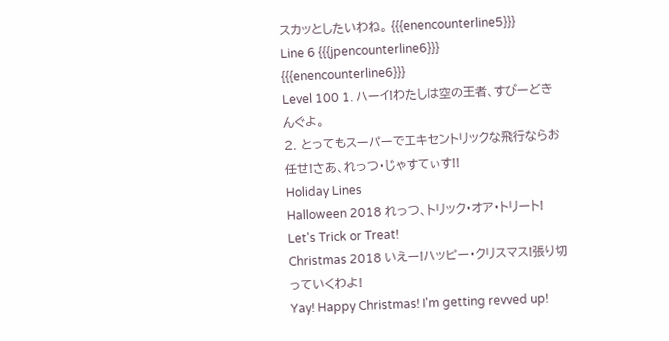スカッとしたいわね。 {{{enencounterline5}}}
Line 6 {{{jpencounterline6}}} {{{enencounterline6}}}
Level 100 1. ハーイ!わたしは空の王者、すぴーどきんぐよ。
2. とってもスーパーでエキセントリックな飛行ならお任せ!さあ、れっつ・じゃすてぃす!!
Holiday Lines
Halloween 2018 れっつ、トリック・オア・トリート! Let's Trick or Treat!
Christmas 2018 いえー!ハッピー・クリスマス!張り切っていくわよ!
Yay! Happy Christmas! I'm getting revved up!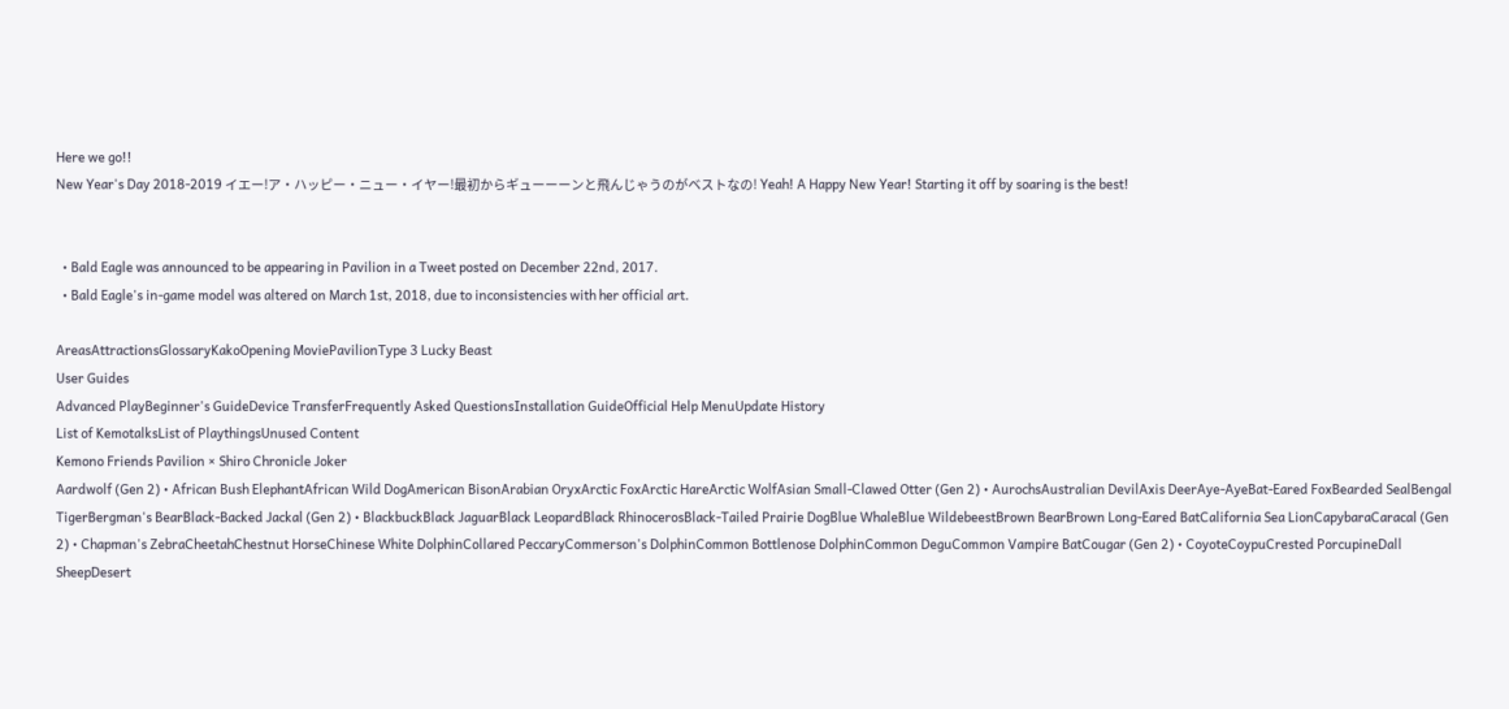Here we go!!
New Year's Day 2018-2019 イエー!ア・ハッピー・ニュー・イヤー!最初からギューーーンと飛んじゃうのがベストなの! Yeah! A Happy New Year! Starting it off by soaring is the best!


  • Bald Eagle was announced to be appearing in Pavilion in a Tweet posted on December 22nd, 2017.
  • Bald Eagle's in-game model was altered on March 1st, 2018, due to inconsistencies with her official art.

AreasAttractionsGlossaryKakoOpening MoviePavilionType 3 Lucky Beast
User Guides
Advanced PlayBeginner's GuideDevice TransferFrequently Asked QuestionsInstallation GuideOfficial Help MenuUpdate History
List of KemotalksList of PlaythingsUnused Content
Kemono Friends Pavilion × Shiro Chronicle Joker
Aardwolf (Gen 2) • African Bush ElephantAfrican Wild DogAmerican BisonArabian OryxArctic FoxArctic HareArctic WolfAsian Small-Clawed Otter (Gen 2) • AurochsAustralian DevilAxis DeerAye-AyeBat-Eared FoxBearded SealBengal TigerBergman's BearBlack-Backed Jackal (Gen 2) • BlackbuckBlack JaguarBlack LeopardBlack RhinocerosBlack-Tailed Prairie DogBlue WhaleBlue WildebeestBrown BearBrown Long-Eared BatCalifornia Sea LionCapybaraCaracal (Gen 2) • Chapman's ZebraCheetahChestnut HorseChinese White DolphinCollared PeccaryCommerson's DolphinCommon Bottlenose DolphinCommon DeguCommon Vampire BatCougar (Gen 2) • CoyoteCoypuCrested PorcupineDall SheepDesert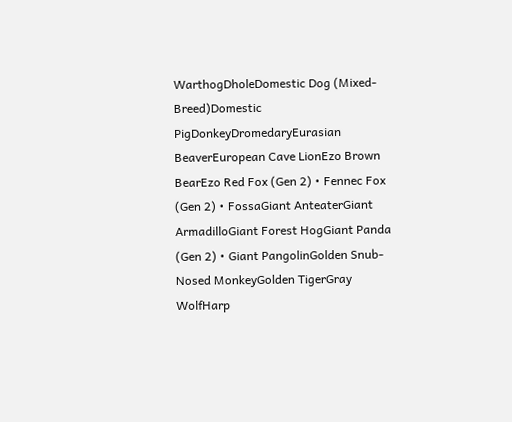WarthogDholeDomestic Dog (Mixed-Breed)Domestic PigDonkeyDromedaryEurasian BeaverEuropean Cave LionEzo Brown BearEzo Red Fox (Gen 2) • Fennec Fox (Gen 2) • FossaGiant AnteaterGiant ArmadilloGiant Forest HogGiant Panda (Gen 2) • Giant PangolinGolden Snub-Nosed MonkeyGolden TigerGray WolfHarp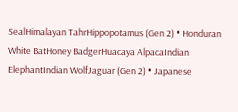SealHimalayan TahrHippopotamus (Gen 2) • Honduran White BatHoney BadgerHuacaya AlpacaIndian ElephantIndian WolfJaguar (Gen 2) • Japanese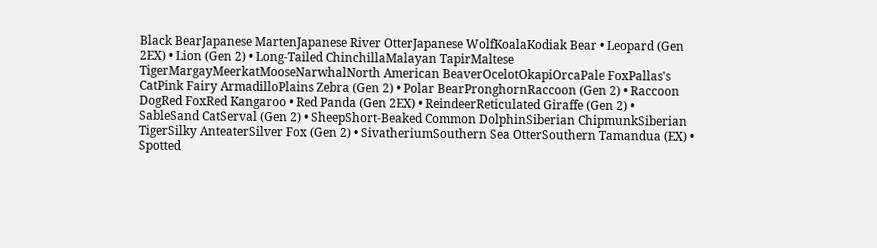Black BearJapanese MartenJapanese River OtterJapanese WolfKoalaKodiak Bear • Leopard (Gen 2EX) • Lion (Gen 2) • Long-Tailed ChinchillaMalayan TapirMaltese TigerMargayMeerkatMooseNarwhalNorth American BeaverOcelotOkapiOrcaPale FoxPallas's CatPink Fairy ArmadilloPlains Zebra (Gen 2) • Polar BearPronghornRaccoon (Gen 2) • Raccoon DogRed FoxRed Kangaroo • Red Panda (Gen 2EX) • ReindeerReticulated Giraffe (Gen 2) • SableSand CatServal (Gen 2) • SheepShort-Beaked Common DolphinSiberian ChipmunkSiberian TigerSilky AnteaterSilver Fox (Gen 2) • SivatheriumSouthern Sea OtterSouthern Tamandua (EX) • Spotted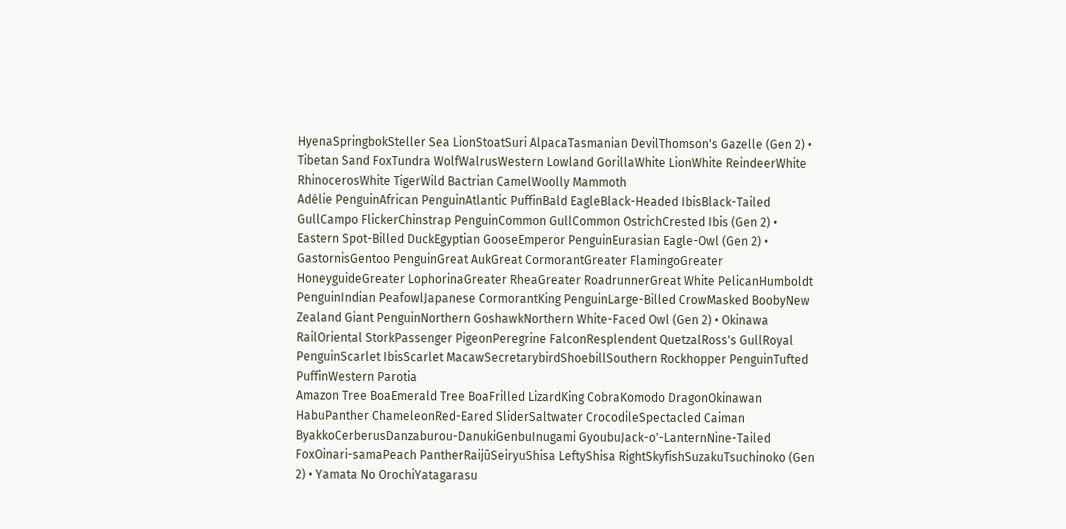HyenaSpringbokSteller Sea LionStoatSuri AlpacaTasmanian DevilThomson's Gazelle (Gen 2) • Tibetan Sand FoxTundra WolfWalrusWestern Lowland GorillaWhite LionWhite ReindeerWhite RhinocerosWhite TigerWild Bactrian CamelWoolly Mammoth
Adélie PenguinAfrican PenguinAtlantic PuffinBald EagleBlack-Headed IbisBlack-Tailed GullCampo FlickerChinstrap PenguinCommon GullCommon OstrichCrested Ibis (Gen 2) • Eastern Spot-Billed DuckEgyptian GooseEmperor PenguinEurasian Eagle-Owl (Gen 2) • GastornisGentoo PenguinGreat AukGreat CormorantGreater FlamingoGreater HoneyguideGreater LophorinaGreater RheaGreater RoadrunnerGreat White PelicanHumboldt PenguinIndian PeafowlJapanese CormorantKing PenguinLarge-Billed CrowMasked BoobyNew Zealand Giant PenguinNorthern GoshawkNorthern White-Faced Owl (Gen 2) • Okinawa RailOriental StorkPassenger PigeonPeregrine FalconResplendent QuetzalRoss's GullRoyal PenguinScarlet IbisScarlet MacawSecretarybirdShoebillSouthern Rockhopper PenguinTufted PuffinWestern Parotia
Amazon Tree BoaEmerald Tree BoaFrilled LizardKing CobraKomodo DragonOkinawan HabuPanther ChameleonRed-Eared SliderSaltwater CrocodileSpectacled Caiman
ByakkoCerberusDanzaburou-DanukiGenbuInugami GyoubuJack-o'-LanternNine-Tailed FoxOinari-samaPeach PantherRaijūSeiryuShisa LeftyShisa RightSkyfishSuzakuTsuchinoko (Gen 2) • Yamata No OrochiYatagarasu